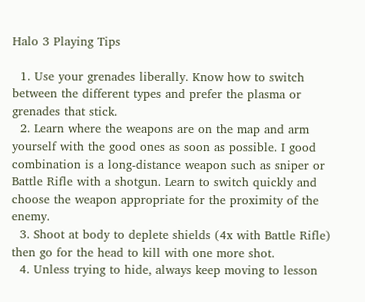Halo 3 Playing Tips

  1. Use your grenades liberally. Know how to switch between the different types and prefer the plasma or grenades that stick.
  2. Learn where the weapons are on the map and arm yourself with the good ones as soon as possible. I good combination is a long-distance weapon such as sniper or Battle Rifle with a shotgun. Learn to switch quickly and choose the weapon appropriate for the proximity of the enemy.
  3. Shoot at body to deplete shields (4x with Battle Rifle) then go for the head to kill with one more shot.
  4. Unless trying to hide, always keep moving to lesson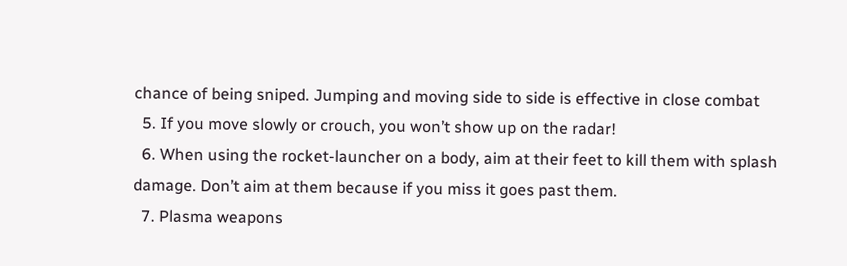chance of being sniped. Jumping and moving side to side is effective in close combat
  5. If you move slowly or crouch, you won’t show up on the radar!
  6. When using the rocket-launcher on a body, aim at their feet to kill them with splash damage. Don’t aim at them because if you miss it goes past them.
  7. Plasma weapons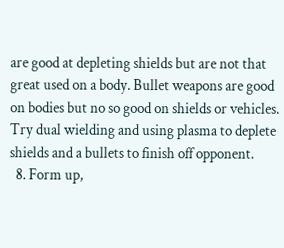are good at depleting shields but are not that great used on a body. Bullet weapons are good on bodies but no so good on shields or vehicles. Try dual wielding and using plasma to deplete shields and a bullets to finish off opponent.
  8. Form up,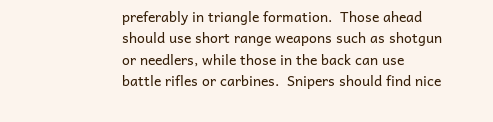preferably in triangle formation.  Those ahead should use short range weapons such as shotgun or needlers, while those in the back can use battle rifles or carbines.  Snipers should find nice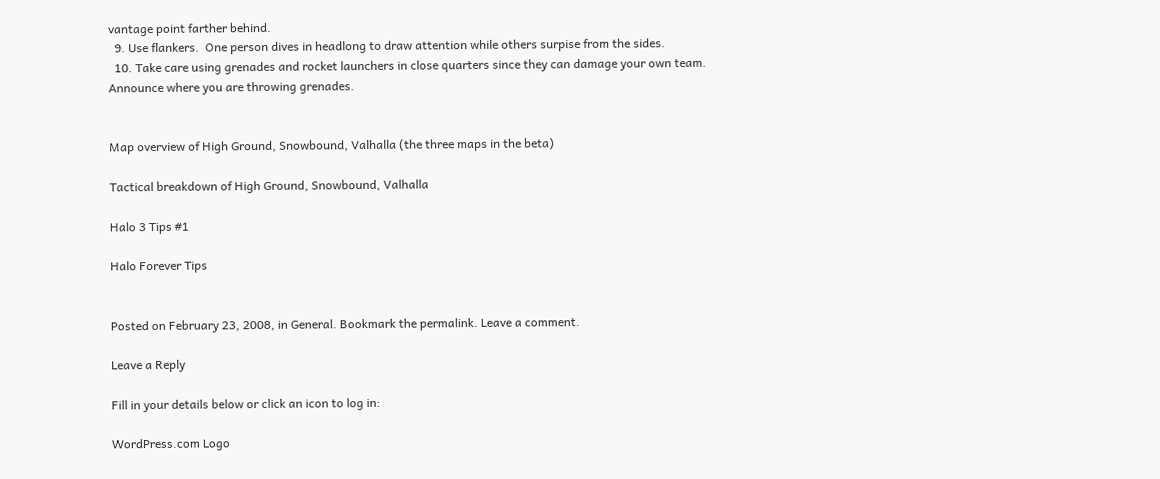vantage point farther behind.
  9. Use flankers.  One person dives in headlong to draw attention while others surpise from the sides.
  10. Take care using grenades and rocket launchers in close quarters since they can damage your own team.  Announce where you are throwing grenades.


Map overview of High Ground, Snowbound, Valhalla (the three maps in the beta)

Tactical breakdown of High Ground, Snowbound, Valhalla

Halo 3 Tips #1

Halo Forever Tips


Posted on February 23, 2008, in General. Bookmark the permalink. Leave a comment.

Leave a Reply

Fill in your details below or click an icon to log in:

WordPress.com Logo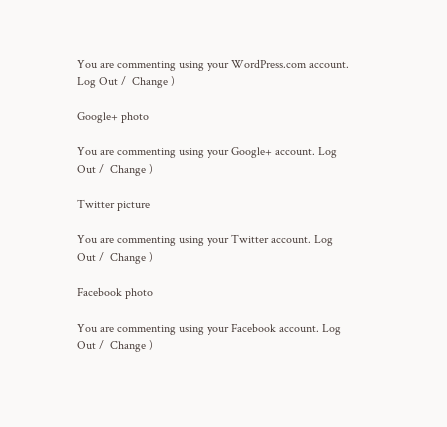You are commenting using your WordPress.com account. Log Out /  Change )

Google+ photo

You are commenting using your Google+ account. Log Out /  Change )

Twitter picture

You are commenting using your Twitter account. Log Out /  Change )

Facebook photo

You are commenting using your Facebook account. Log Out /  Change )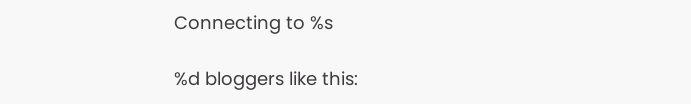Connecting to %s

%d bloggers like this: